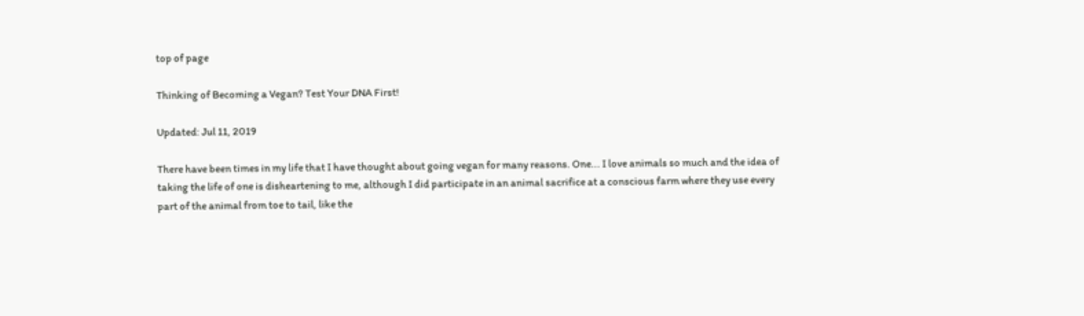top of page

Thinking of Becoming a Vegan? Test Your DNA First!

Updated: Jul 11, 2019

There have been times in my life that I have thought about going vegan for many reasons. One... I love animals so much and the idea of taking the life of one is disheartening to me, although I did participate in an animal sacrifice at a conscious farm where they use every part of the animal from toe to tail, like the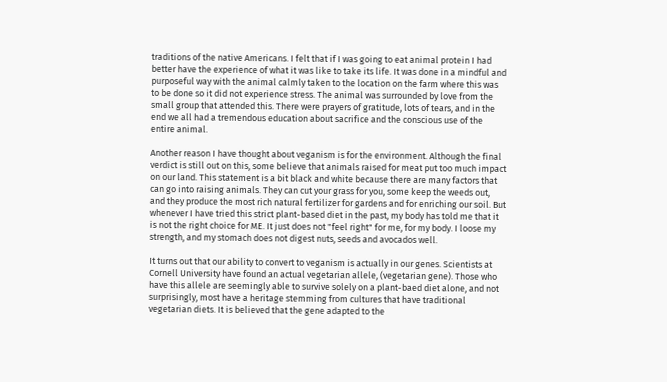traditions of the native Americans. I felt that if I was going to eat animal protein I had better have the experience of what it was like to take its life. It was done in a mindful and purposeful way with the animal calmly taken to the location on the farm where this was to be done so it did not experience stress. The animal was surrounded by love from the small group that attended this. There were prayers of gratitude, lots of tears, and in the end we all had a tremendous education about sacrifice and the conscious use of the entire animal.

Another reason I have thought about veganism is for the environment. Although the final verdict is still out on this, some believe that animals raised for meat put too much impact on our land. This statement is a bit black and white because there are many factors that can go into raising animals. They can cut your grass for you, some keep the weeds out, and they produce the most rich natural fertilizer for gardens and for enriching our soil. But whenever I have tried this strict plant-based diet in the past, my body has told me that it is not the right choice for ME. It just does not "feel right" for me, for my body. I loose my strength, and my stomach does not digest nuts, seeds and avocados well.

It turns out that our ability to convert to veganism is actually in our genes. Scientists at Cornell University have found an actual vegetarian allele, (vegetarian gene). Those who have this allele are seemingly able to survive solely on a plant-baed diet alone, and not surprisingly, most have a heritage stemming from cultures that have traditional vegetarian diets. It is believed that the gene adapted to the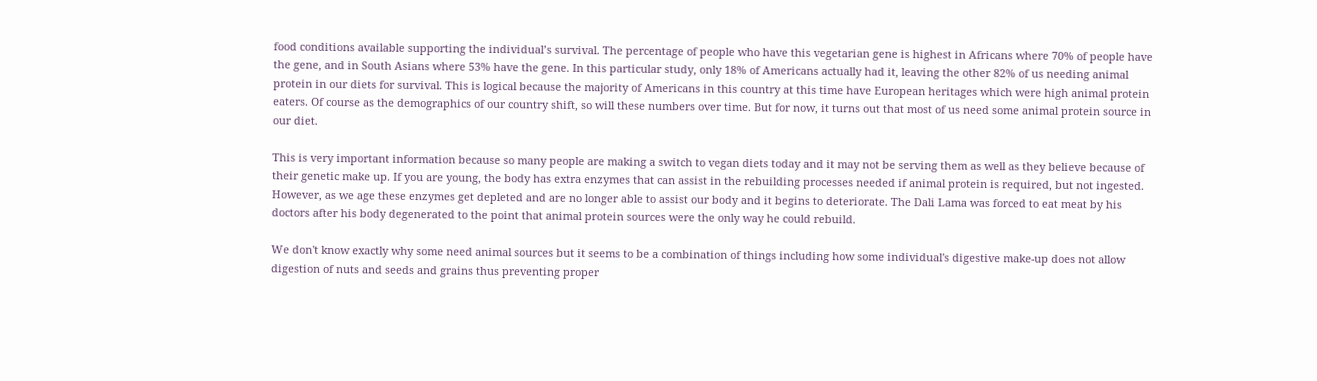food conditions available supporting the individual’s survival. The percentage of people who have this vegetarian gene is highest in Africans where 70% of people have the gene, and in South Asians where 53% have the gene. In this particular study, only 18% of Americans actually had it, leaving the other 82% of us needing animal protein in our diets for survival. This is logical because the majority of Americans in this country at this time have European heritages which were high animal protein eaters. Of course as the demographics of our country shift, so will these numbers over time. But for now, it turns out that most of us need some animal protein source in our diet.

This is very important information because so many people are making a switch to vegan diets today and it may not be serving them as well as they believe because of their genetic make up. If you are young, the body has extra enzymes that can assist in the rebuilding processes needed if animal protein is required, but not ingested. However, as we age these enzymes get depleted and are no longer able to assist our body and it begins to deteriorate. The Dali Lama was forced to eat meat by his doctors after his body degenerated to the point that animal protein sources were the only way he could rebuild.

We don't know exactly why some need animal sources but it seems to be a combination of things including how some individual's digestive make-up does not allow digestion of nuts and seeds and grains thus preventing proper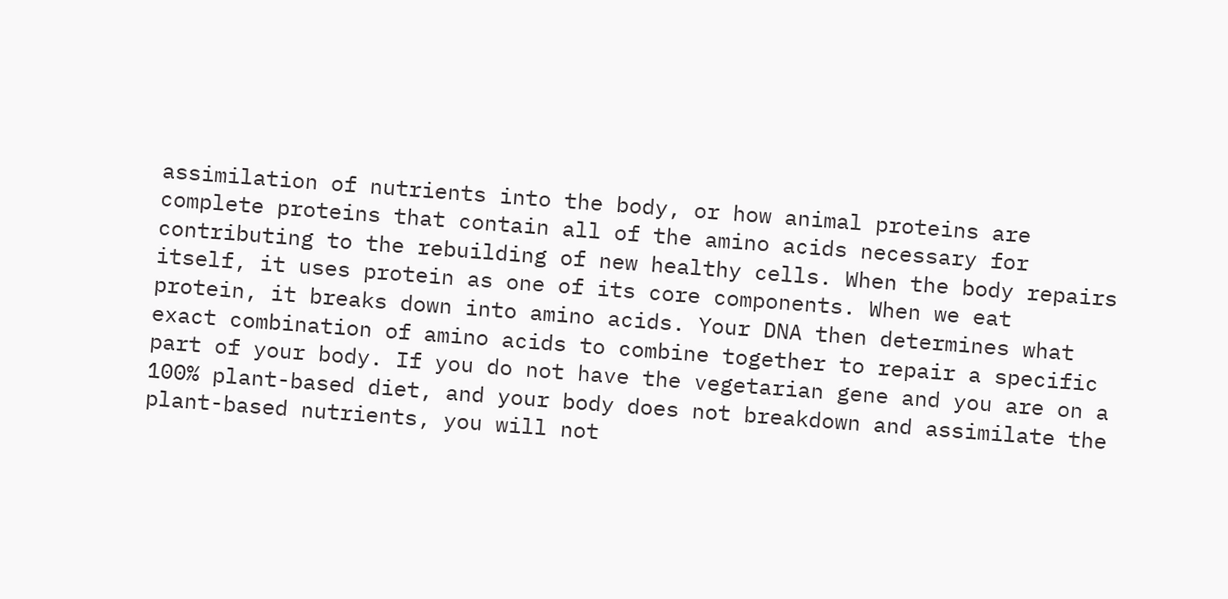assimilation of nutrients into the body, or how animal proteins are complete proteins that contain all of the amino acids necessary for contributing to the rebuilding of new healthy cells. When the body repairs itself, it uses protein as one of its core components. When we eat protein, it breaks down into amino acids. Your DNA then determines what exact combination of amino acids to combine together to repair a specific part of your body. If you do not have the vegetarian gene and you are on a 100% plant-based diet, and your body does not breakdown and assimilate the plant-based nutrients, you will not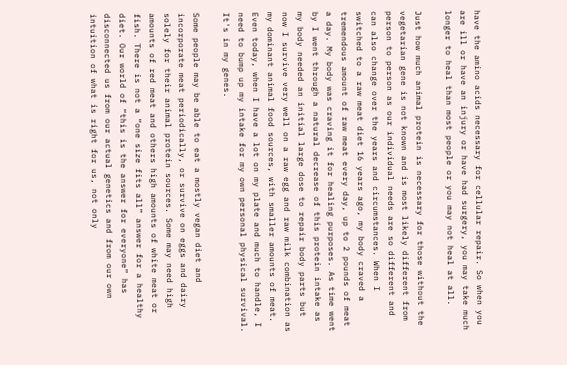have the amino acids necessary for cellular repair. So when you are ill or have an injury or have had surgery, you may take much longer to heal than most people or you may not heal at all.

Just how much animal protein is necessary for those without the vegetarian gene is not known and is most likely different from person to person as our individual needs are so different and can also change over the years and circumstances. When I switched to a raw meat diet 16 years ago, my body craved a tremendous amount of raw meat every day, up to 2 pounds of meat a day. My body was craving it for healing purposes. As time went by I went through a natural decrease of this protein intake as my body needed an initial large dose to repair body parts but now I survive very well on a raw egg and raw milk combination as my dominant animal food sources, with smaller amounts of meat. Even today, when I have a lot on my plate and much to handle, I need to bump up my intake for my own personal physical survival. It's in my genes.

Some people may be able to eat a mostly vegan diet and incorporate meat periodically, or survive on eggs and dairy solely for their animal protein sources. Some may need high amounts of red meat and others high amounts of white meat or fish. There is not a “one size fits all” answer for a healthy diet. Our world of “this is the answer for everyone” has disconnected us from our actual genetics and from our own intuition of what is right for us, not only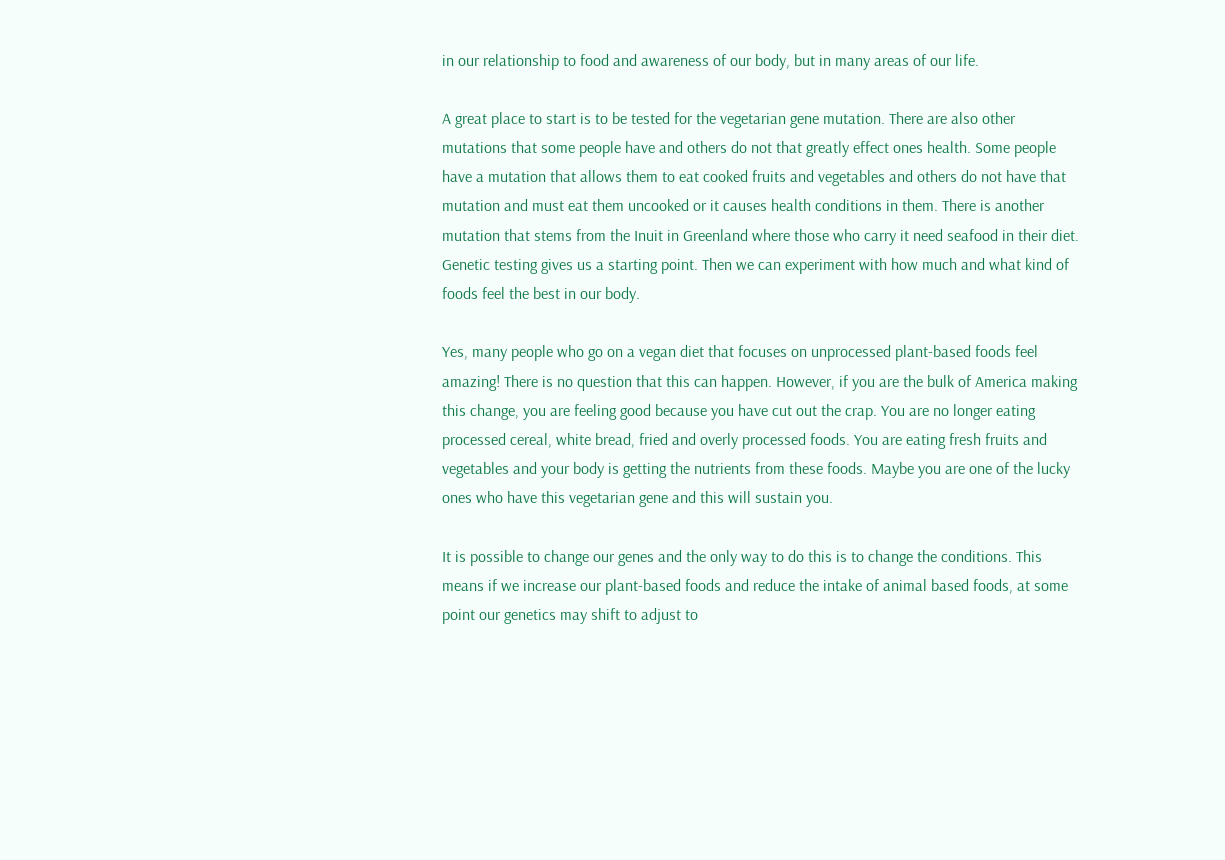in our relationship to food and awareness of our body, but in many areas of our life.

A great place to start is to be tested for the vegetarian gene mutation. There are also other mutations that some people have and others do not that greatly effect ones health. Some people have a mutation that allows them to eat cooked fruits and vegetables and others do not have that mutation and must eat them uncooked or it causes health conditions in them. There is another mutation that stems from the Inuit in Greenland where those who carry it need seafood in their diet. Genetic testing gives us a starting point. Then we can experiment with how much and what kind of foods feel the best in our body.

Yes, many people who go on a vegan diet that focuses on unprocessed plant-based foods feel amazing! There is no question that this can happen. However, if you are the bulk of America making this change, you are feeling good because you have cut out the crap. You are no longer eating processed cereal, white bread, fried and overly processed foods. You are eating fresh fruits and vegetables and your body is getting the nutrients from these foods. Maybe you are one of the lucky ones who have this vegetarian gene and this will sustain you.

It is possible to change our genes and the only way to do this is to change the conditions. This means if we increase our plant-based foods and reduce the intake of animal based foods, at some point our genetics may shift to adjust to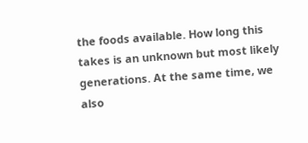the foods available. How long this takes is an unknown but most likely generations. At the same time, we also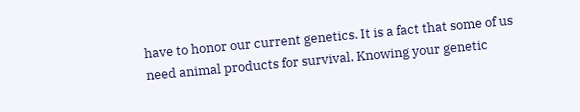have to honor our current genetics. It is a fact that some of us need animal products for survival. Knowing your genetic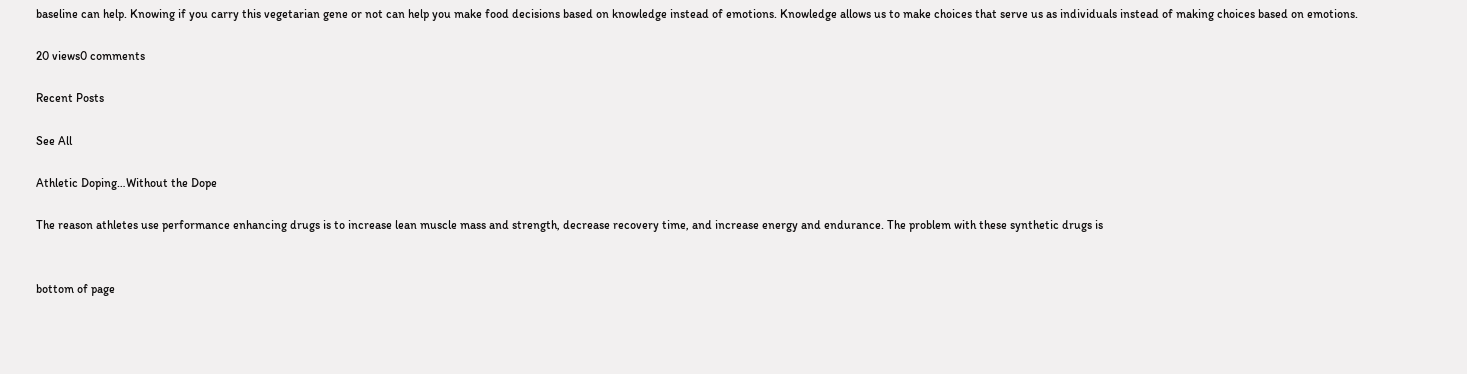baseline can help. Knowing if you carry this vegetarian gene or not can help you make food decisions based on knowledge instead of emotions. Knowledge allows us to make choices that serve us as individuals instead of making choices based on emotions.

20 views0 comments

Recent Posts

See All

Athletic Doping…Without the Dope

The reason athletes use performance enhancing drugs is to increase lean muscle mass and strength, decrease recovery time, and increase energy and endurance. The problem with these synthetic drugs is


bottom of page